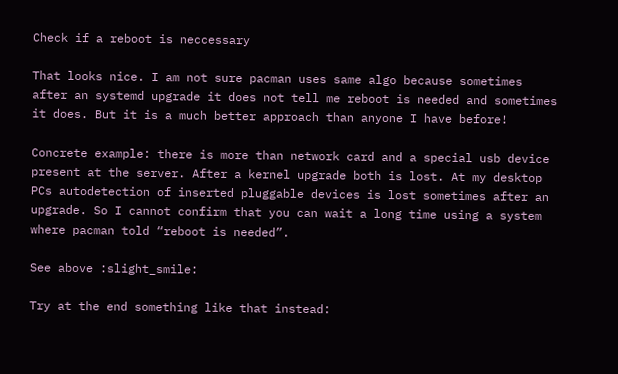Check if a reboot is neccessary

That looks nice. I am not sure pacman uses same algo because sometimes after an systemd upgrade it does not tell me reboot is needed and sometimes it does. But it is a much better approach than anyone I have before!

Concrete example: there is more than network card and a special usb device present at the server. After a kernel upgrade both is lost. At my desktop PCs autodetection of inserted pluggable devices is lost sometimes after an upgrade. So I cannot confirm that you can wait a long time using a system where pacman told “reboot is needed”.

See above :slight_smile:

Try at the end something like that instead: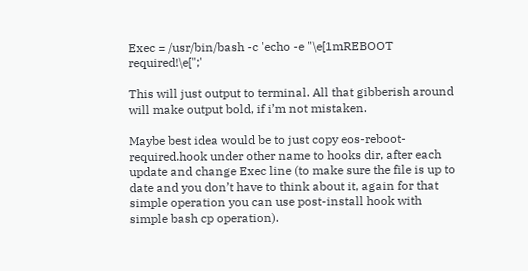Exec = /usr/bin/bash -c 'echo -e "\e[1mREBOOT required!\e[";'

This will just output to terminal. All that gibberish around will make output bold, if i’m not mistaken.

Maybe best idea would be to just copy eos-reboot-required.hook under other name to hooks dir, after each update and change Exec line (to make sure the file is up to date and you don’t have to think about it, again for that simple operation you can use post-install hook with simple bash cp operation).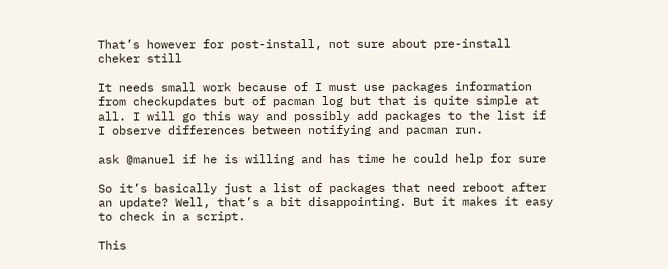That’s however for post-install, not sure about pre-install cheker still

It needs small work because of I must use packages information from checkupdates but of pacman log but that is quite simple at all. I will go this way and possibly add packages to the list if I observe differences between notifying and pacman run.

ask @manuel if he is willing and has time he could help for sure

So it’s basically just a list of packages that need reboot after an update? Well, that’s a bit disappointing. But it makes it easy to check in a script.

This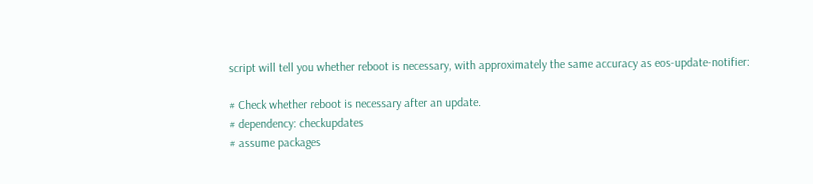script will tell you whether reboot is necessary, with approximately the same accuracy as eos-update-notifier:

# Check whether reboot is necessary after an update.
# dependency: checkupdates
# assume packages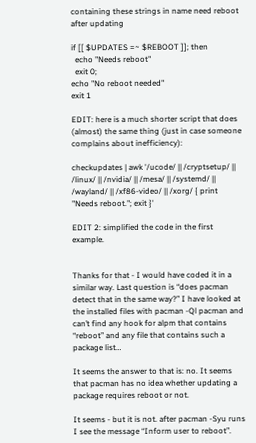containing these strings in name need reboot after updating

if [[ $UPDATES =~ $REBOOT ]]; then
  echo "Needs reboot"
  exit 0;
echo "No reboot needed"
exit 1

EDIT: here is a much shorter script that does (almost) the same thing (just in case someone complains about inefficiency):

checkupdates | awk '/ucode/ || /cryptsetup/ || /linux/ || /nvidia/ || /mesa/ || /systemd/ || /wayland/ || /xf86-video/ || /xorg/ { print "Needs reboot."; exit }'

EDIT 2: simplified the code in the first example.


Thanks for that - I would have coded it in a similar way. Last question is “does pacman detect that in the same way?” I have looked at the installed files with pacman -Ql pacman and can’t find any hook for alpm that contains “reboot” and any file that contains such a package list…

It seems the answer to that is: no. It seems that pacman has no idea whether updating a package requires reboot or not.

It seems - but it is not. after pacman -Syu runs I see the message “Inform user to reboot”.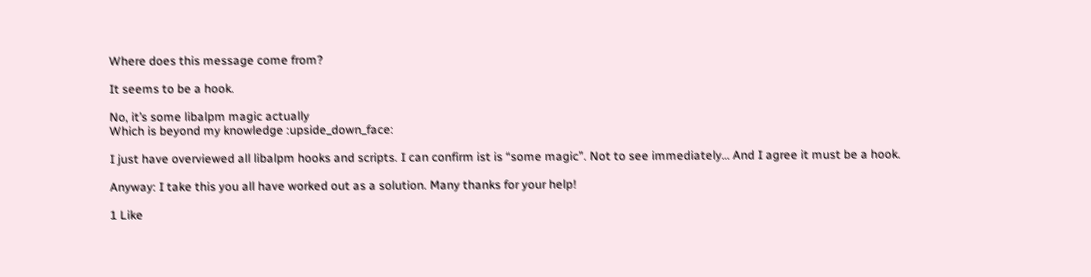Where does this message come from?

It seems to be a hook.

No, it’s some libalpm magic actually
Which is beyond my knowledge :upside_down_face:

I just have overviewed all libalpm hooks and scripts. I can confirm ist is “some magic”. Not to see immediately… And I agree it must be a hook.

Anyway: I take this you all have worked out as a solution. Many thanks for your help!

1 Like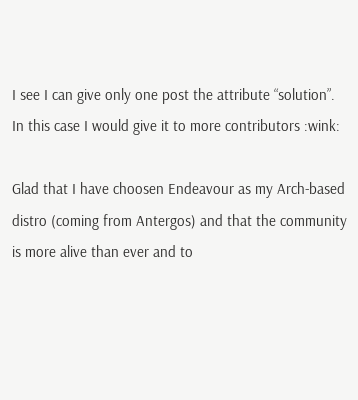I see I can give only one post the attribute “solution”. In this case I would give it to more contributors :wink:

Glad that I have choosen Endeavour as my Arch-based distro (coming from Antergos) and that the community is more alive than ever and to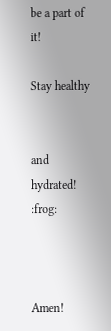be a part of it!

Stay healthy


and hydrated! :frog:



Amen!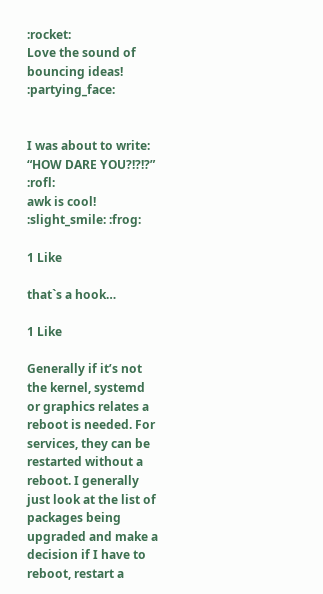:rocket:
Love the sound of bouncing ideas! :partying_face:


I was about to write: “HOW DARE YOU?!?!?” :rofl:
awk is cool! :slight_smile: :frog:

1 Like

that`s a hook…

1 Like

Generally if it’s not the kernel, systemd or graphics relates a reboot is needed. For services, they can be restarted without a reboot. I generally just look at the list of packages being upgraded and make a decision if I have to reboot, restart a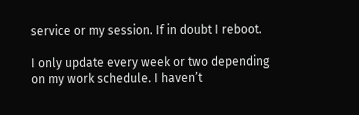service or my session. If in doubt I reboot.

I only update every week or two depending on my work schedule. I haven’t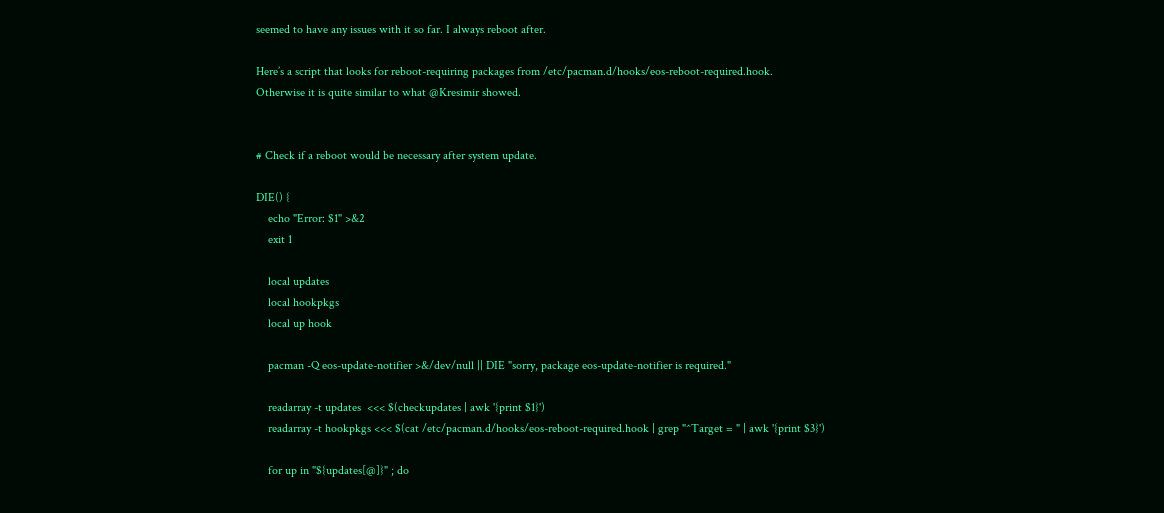seemed to have any issues with it so far. I always reboot after.

Here’s a script that looks for reboot-requiring packages from /etc/pacman.d/hooks/eos-reboot-required.hook.
Otherwise it is quite similar to what @Kresimir showed.


# Check if a reboot would be necessary after system update.

DIE() {
    echo "Error: $1" >&2
    exit 1

    local updates
    local hookpkgs
    local up hook

    pacman -Q eos-update-notifier >&/dev/null || DIE "sorry, package eos-update-notifier is required."

    readarray -t updates  <<< $(checkupdates | awk '{print $1}')
    readarray -t hookpkgs <<< $(cat /etc/pacman.d/hooks/eos-reboot-required.hook | grep "^Target = " | awk '{print $3}')

    for up in "${updates[@]}" ; do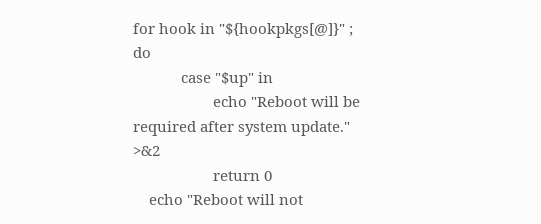for hook in "${hookpkgs[@]}" ; do
            case "$up" in
                    echo "Reboot will be required after system update." >&2
                    return 0
    echo "Reboot will not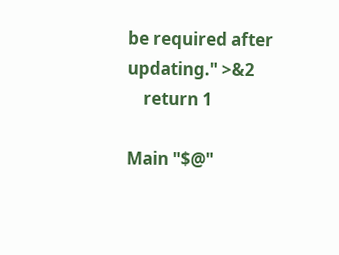be required after updating." >&2
    return 1

Main "$@"